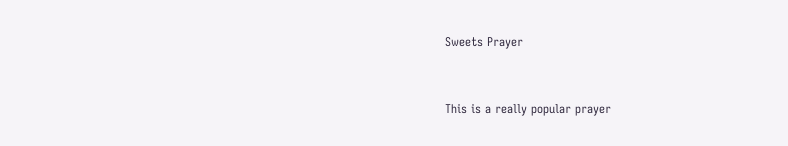Sweets Prayer


This is a really popular prayer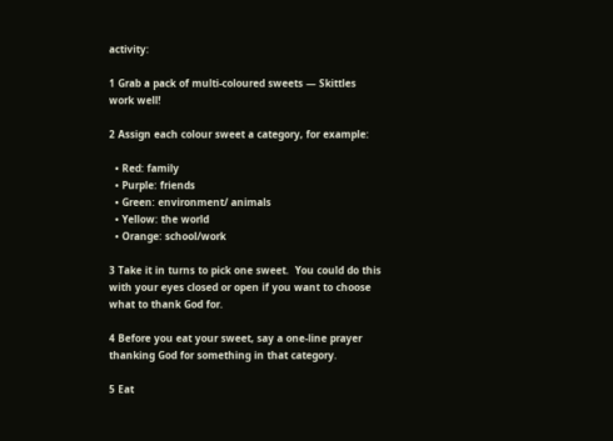activity:

1 Grab a pack of multi-coloured sweets — Skittles work well!

2 Assign each colour sweet a category, for example:

  • Red: family
  • Purple: friends
  • Green: environment/ animals
  • Yellow: the world
  • Orange: school/work

3 Take it in turns to pick one sweet.  You could do this with your eyes closed or open if you want to choose what to thank God for.

4 Before you eat your sweet, say a one-line prayer thanking God for something in that category.

5 Eat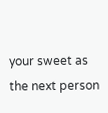your sweet as the next person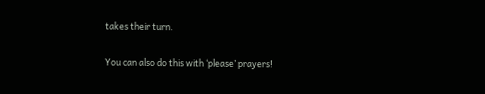takes their turn.

You can also do this with ‘please’ prayers!